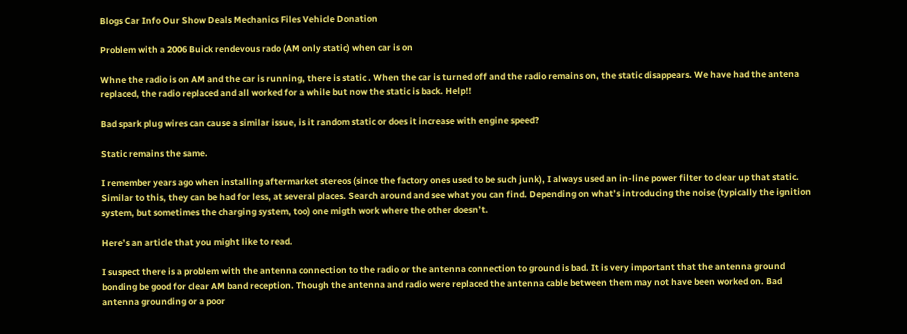Blogs Car Info Our Show Deals Mechanics Files Vehicle Donation

Problem with a 2006 Buick rendevous rado (AM only static) when car is on

Whne the radio is on AM and the car is running, there is static . When the car is turned off and the radio remains on, the static disappears. We have had the antena replaced, the radio replaced and all worked for a while but now the static is back. Help!!

Bad spark plug wires can cause a similar issue, is it random static or does it increase with engine speed?

Static remains the same.

I remember years ago when installing aftermarket stereos (since the factory ones used to be such junk), I always used an in-line power filter to clear up that static. Similar to this, they can be had for less, at several places. Search around and see what you can find. Depending on what’s introducing the noise (typically the ignition system, but sometimes the charging system, too) one migth work where the other doesn’t.

Here’s an article that you might like to read.

I suspect there is a problem with the antenna connection to the radio or the antenna connection to ground is bad. It is very important that the antenna ground bonding be good for clear AM band reception. Though the antenna and radio were replaced the antenna cable between them may not have been worked on. Bad antenna grounding or a poor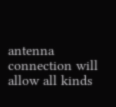antenna connection will allow all kinds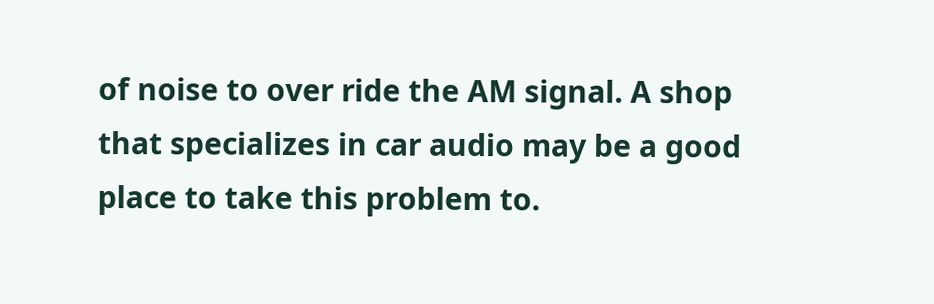of noise to over ride the AM signal. A shop that specializes in car audio may be a good place to take this problem to.